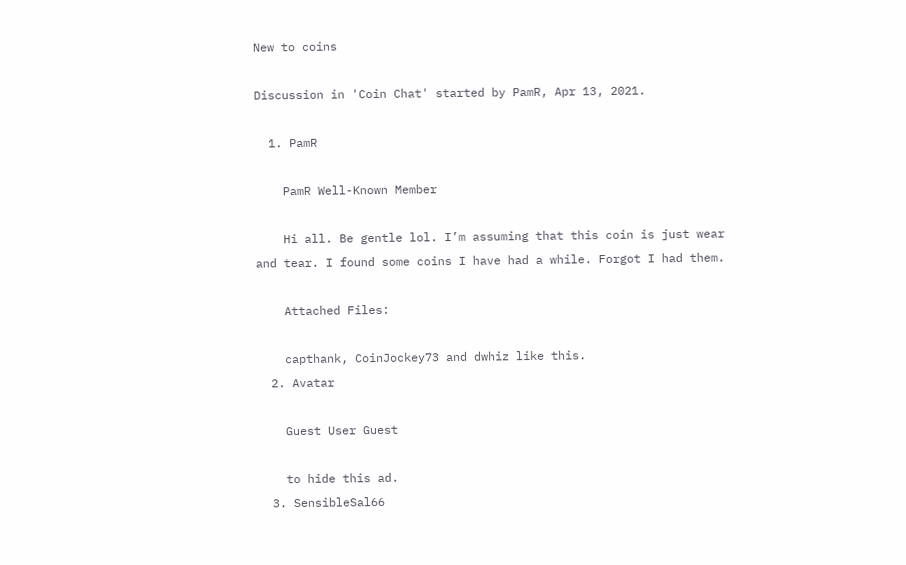New to coins

Discussion in 'Coin Chat' started by PamR, Apr 13, 2021.

  1. PamR

    PamR Well-Known Member

    Hi all. Be gentle lol. I’m assuming that this coin is just wear and tear. I found some coins I have had a while. Forgot I had them.

    Attached Files:

    capthank, CoinJockey73 and dwhiz like this.
  2. Avatar

    Guest User Guest

    to hide this ad.
  3. SensibleSal66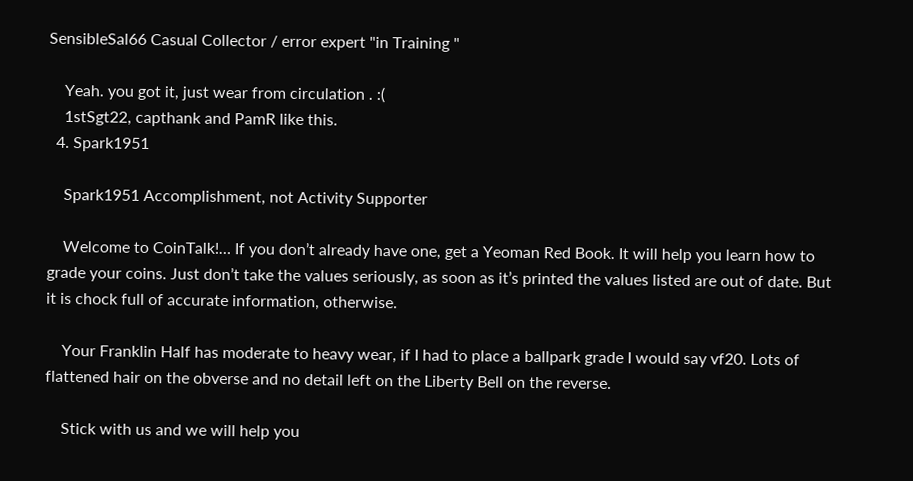SensibleSal66 Casual Collector / error expert "in Training "

    Yeah. you got it, just wear from circulation . :(
    1stSgt22, capthank and PamR like this.
  4. Spark1951

    Spark1951 Accomplishment, not Activity Supporter

    Welcome to CoinTalk!… If you don’t already have one, get a Yeoman Red Book. It will help you learn how to grade your coins. Just don’t take the values seriously, as soon as it’s printed the values listed are out of date. But it is chock full of accurate information, otherwise.

    Your Franklin Half has moderate to heavy wear, if I had to place a ballpark grade I would say vf20. Lots of flattened hair on the obverse and no detail left on the Liberty Bell on the reverse.

    Stick with us and we will help you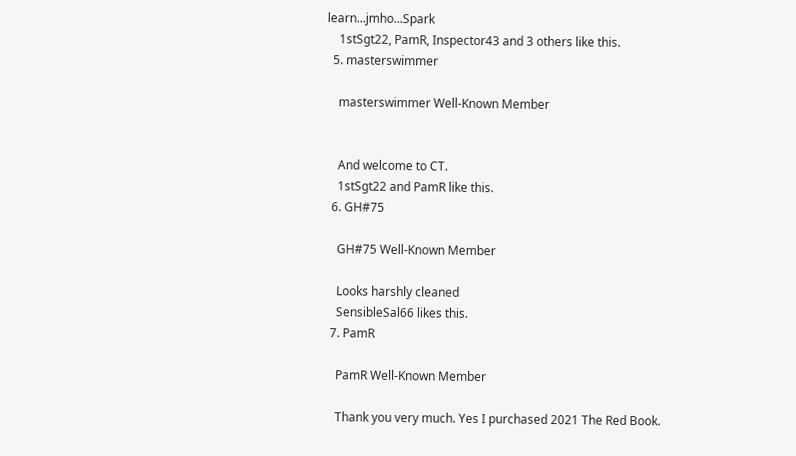learn...jmho...Spark
    1stSgt22, PamR, Inspector43 and 3 others like this.
  5. masterswimmer

    masterswimmer Well-Known Member


    And welcome to CT.
    1stSgt22 and PamR like this.
  6. GH#75

    GH#75 Well-Known Member

    Looks harshly cleaned
    SensibleSal66 likes this.
  7. PamR

    PamR Well-Known Member

    Thank you very much. Yes I purchased 2021 The Red Book.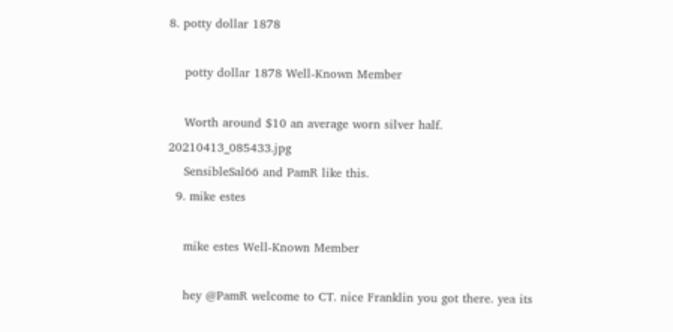8. potty dollar 1878

    potty dollar 1878 Well-Known Member

    Worth around $10 an average worn silver half. 20210413_085433.jpg
    SensibleSal66 and PamR like this.
  9. mike estes

    mike estes Well-Known Member

    hey @PamR welcome to CT. nice Franklin you got there. yea its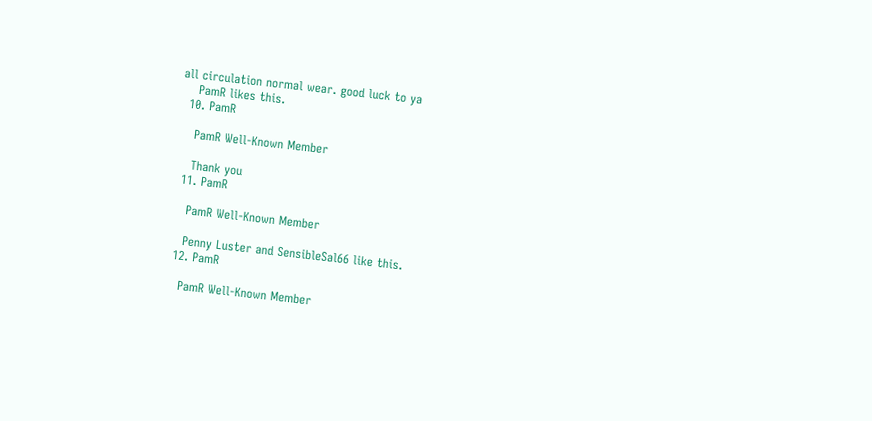all circulation normal wear. good luck to ya
    PamR likes this.
  10. PamR

    PamR Well-Known Member

    Thank you
  11. PamR

    PamR Well-Known Member

    Penny Luster and SensibleSal66 like this.
  12. PamR

    PamR Well-Known Member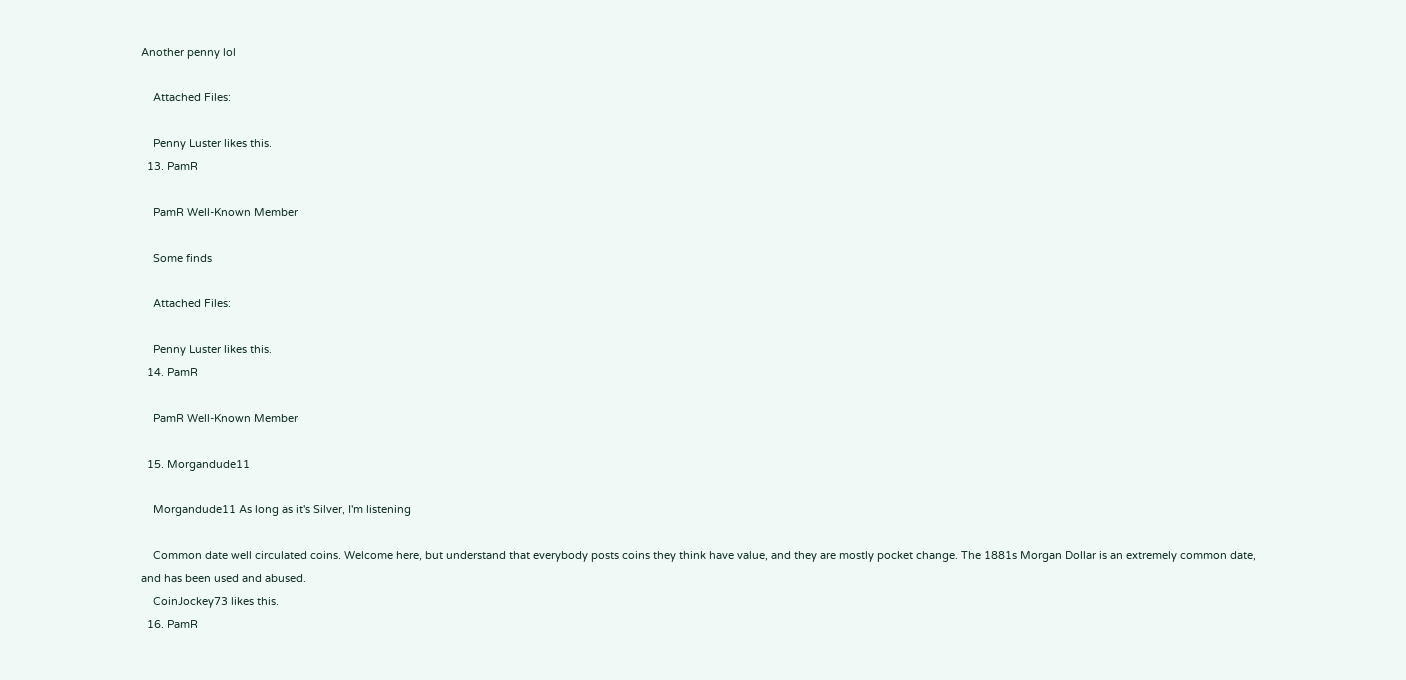Another penny lol

    Attached Files:

    Penny Luster likes this.
  13. PamR

    PamR Well-Known Member

    Some finds

    Attached Files:

    Penny Luster likes this.
  14. PamR

    PamR Well-Known Member

  15. Morgandude11

    Morgandude11 As long as it's Silver, I'm listening

    Common date well circulated coins. Welcome here, but understand that everybody posts coins they think have value, and they are mostly pocket change. The 1881s Morgan Dollar is an extremely common date, and has been used and abused.
    CoinJockey73 likes this.
  16. PamR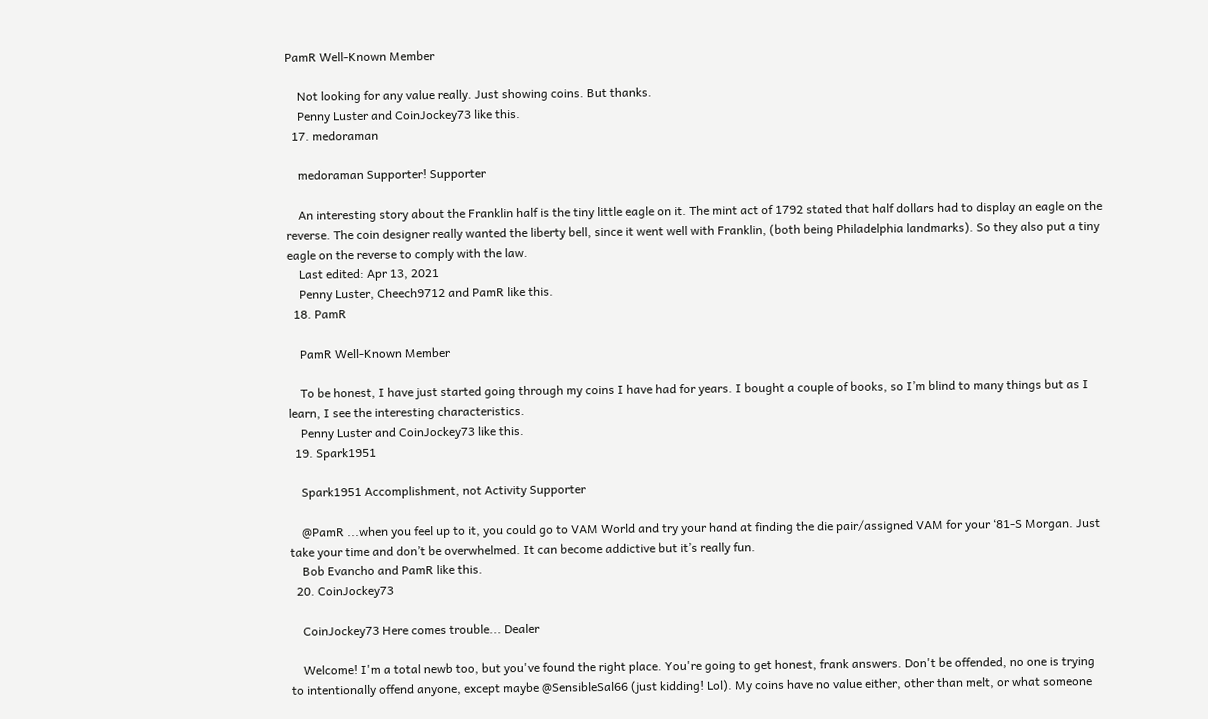PamR Well-Known Member

    Not looking for any value really. Just showing coins. But thanks.
    Penny Luster and CoinJockey73 like this.
  17. medoraman

    medoraman Supporter! Supporter

    An interesting story about the Franklin half is the tiny little eagle on it. The mint act of 1792 stated that half dollars had to display an eagle on the reverse. The coin designer really wanted the liberty bell, since it went well with Franklin, (both being Philadelphia landmarks). So they also put a tiny eagle on the reverse to comply with the law.
    Last edited: Apr 13, 2021
    Penny Luster, Cheech9712 and PamR like this.
  18. PamR

    PamR Well-Known Member

    To be honest, I have just started going through my coins I have had for years. I bought a couple of books, so I’m blind to many things but as I learn, I see the interesting characteristics.
    Penny Luster and CoinJockey73 like this.
  19. Spark1951

    Spark1951 Accomplishment, not Activity Supporter

    @PamR ...when you feel up to it, you could go to VAM World and try your hand at finding the die pair/assigned VAM for your ‘81-S Morgan. Just take your time and don’t be overwhelmed. It can become addictive but it’s really fun.
    Bob Evancho and PamR like this.
  20. CoinJockey73

    CoinJockey73 Here comes trouble... Dealer

    Welcome! I'm a total newb too, but you've found the right place. You're going to get honest, frank answers. Don't be offended, no one is trying to intentionally offend anyone, except maybe @SensibleSal66 (just kidding! Lol). My coins have no value either, other than melt, or what someone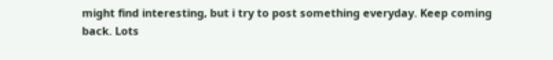might find interesting, but i try to post something everyday. Keep coming back. Lots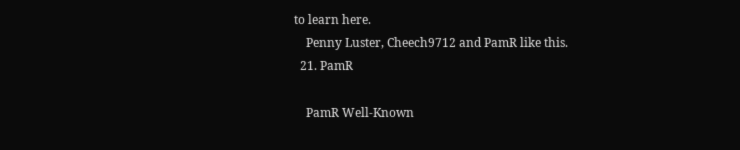to learn here.
    Penny Luster, Cheech9712 and PamR like this.
  21. PamR

    PamR Well-Known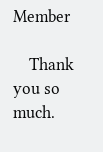Member

    Thank you so much.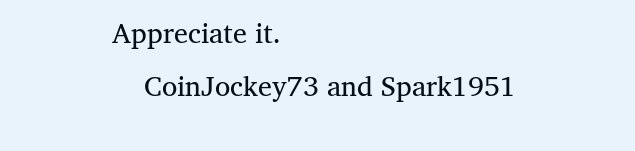Appreciate it.
    CoinJockey73 and Spark1951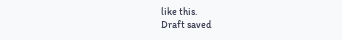like this.
Draft saved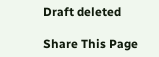Draft deleted

Share This Page